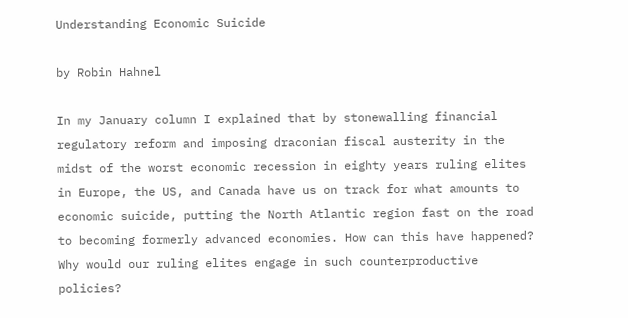Understanding Economic Suicide

by Robin Hahnel

In my January column I explained that by stonewalling financial regulatory reform and imposing draconian fiscal austerity in the midst of the worst economic recession in eighty years ruling elites in Europe, the US, and Canada have us on track for what amounts to economic suicide, putting the North Atlantic region fast on the road to becoming formerly advanced economies. How can this have happened? Why would our ruling elites engage in such counterproductive policies?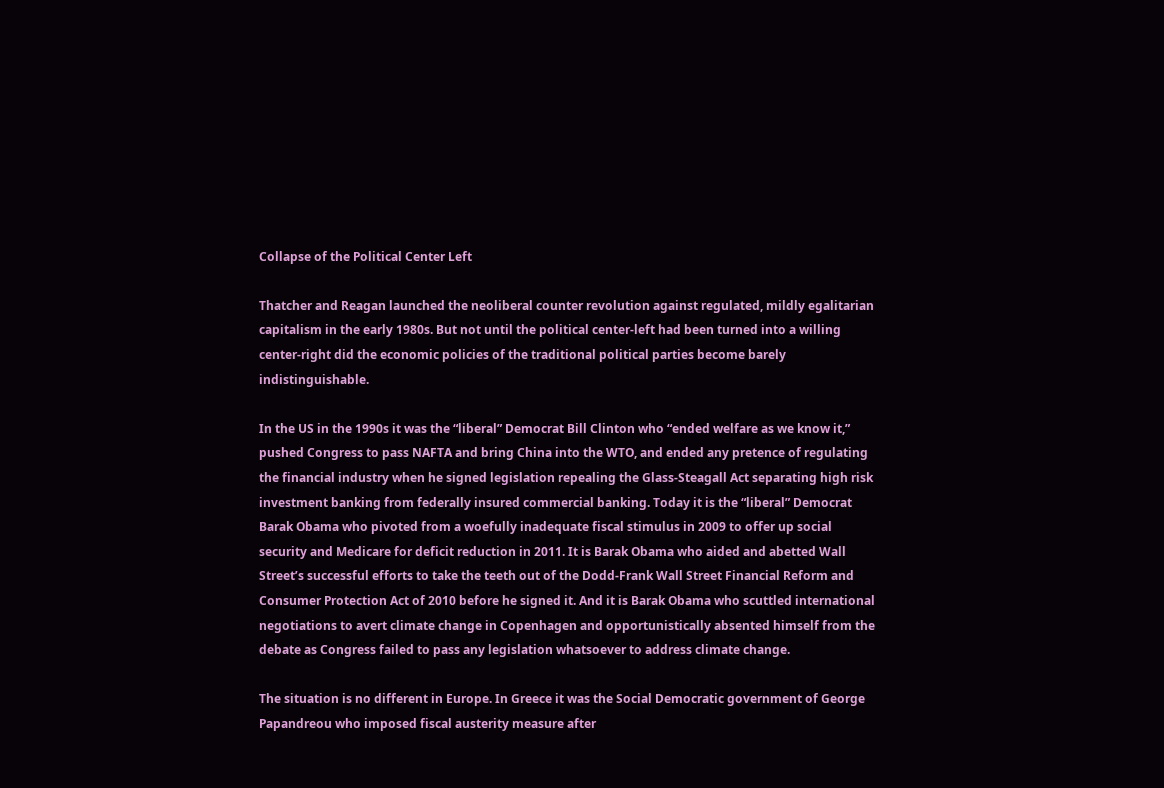Collapse of the Political Center Left

Thatcher and Reagan launched the neoliberal counter revolution against regulated, mildly egalitarian capitalism in the early 1980s. But not until the political center-left had been turned into a willing center-right did the economic policies of the traditional political parties become barely indistinguishable.

In the US in the 1990s it was the “liberal” Democrat Bill Clinton who “ended welfare as we know it,” pushed Congress to pass NAFTA and bring China into the WTO, and ended any pretence of regulating the financial industry when he signed legislation repealing the Glass-Steagall Act separating high risk investment banking from federally insured commercial banking. Today it is the “liberal” Democrat Barak Obama who pivoted from a woefully inadequate fiscal stimulus in 2009 to offer up social security and Medicare for deficit reduction in 2011. It is Barak Obama who aided and abetted Wall Street’s successful efforts to take the teeth out of the Dodd-Frank Wall Street Financial Reform and Consumer Protection Act of 2010 before he signed it. And it is Barak Obama who scuttled international negotiations to avert climate change in Copenhagen and opportunistically absented himself from the debate as Congress failed to pass any legislation whatsoever to address climate change.

The situation is no different in Europe. In Greece it was the Social Democratic government of George Papandreou who imposed fiscal austerity measure after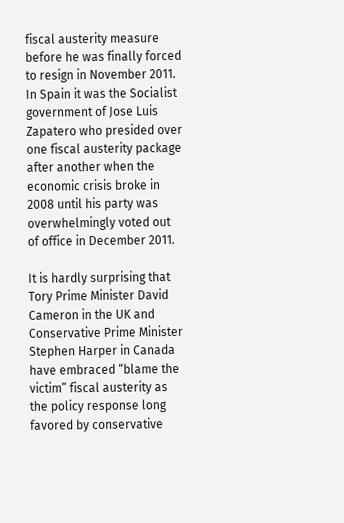fiscal austerity measure before he was finally forced to resign in November 2011. In Spain it was the Socialist government of Jose Luis Zapatero who presided over one fiscal austerity package after another when the economic crisis broke in 2008 until his party was overwhelmingly voted out of office in December 2011.

It is hardly surprising that Tory Prime Minister David Cameron in the UK and Conservative Prime Minister Stephen Harper in Canada have embraced “blame the victim” fiscal austerity as the policy response long favored by conservative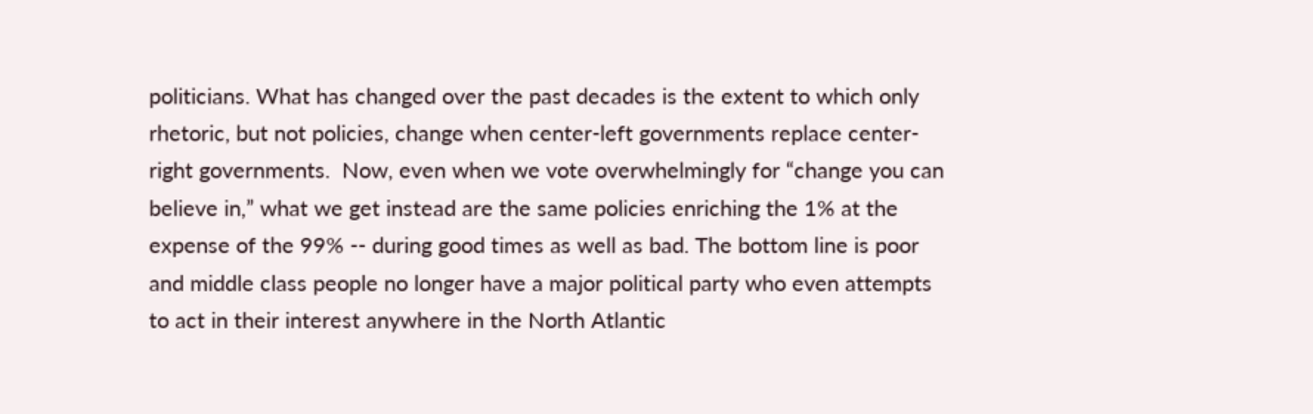politicians. What has changed over the past decades is the extent to which only rhetoric, but not policies, change when center-left governments replace center-right governments.  Now, even when we vote overwhelmingly for “change you can believe in,” what we get instead are the same policies enriching the 1% at the expense of the 99% -- during good times as well as bad. The bottom line is poor and middle class people no longer have a major political party who even attempts to act in their interest anywhere in the North Atlantic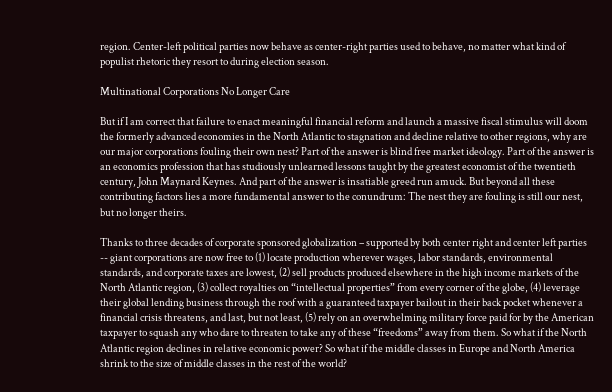region. Center-left political parties now behave as center-right parties used to behave, no matter what kind of populist rhetoric they resort to during election season.

Multinational Corporations No Longer Care

But if I am correct that failure to enact meaningful financial reform and launch a massive fiscal stimulus will doom the formerly advanced economies in the North Atlantic to stagnation and decline relative to other regions, why are our major corporations fouling their own nest? Part of the answer is blind free market ideology. Part of the answer is an economics profession that has studiously unlearned lessons taught by the greatest economist of the twentieth century, John Maynard Keynes. And part of the answer is insatiable greed run amuck. But beyond all these contributing factors lies a more fundamental answer to the conundrum: The nest they are fouling is still our nest, but no longer theirs.

Thanks to three decades of corporate sponsored globalization – supported by both center right and center left parties -- giant corporations are now free to (1) locate production wherever wages, labor standards, environmental standards, and corporate taxes are lowest, (2) sell products produced elsewhere in the high income markets of the North Atlantic region, (3) collect royalties on “intellectual properties” from every corner of the globe, (4) leverage their global lending business through the roof with a guaranteed taxpayer bailout in their back pocket whenever a financial crisis threatens, and last, but not least, (5) rely on an overwhelming military force paid for by the American taxpayer to squash any who dare to threaten to take any of these “freedoms” away from them. So what if the North Atlantic region declines in relative economic power? So what if the middle classes in Europe and North America shrink to the size of middle classes in the rest of the world?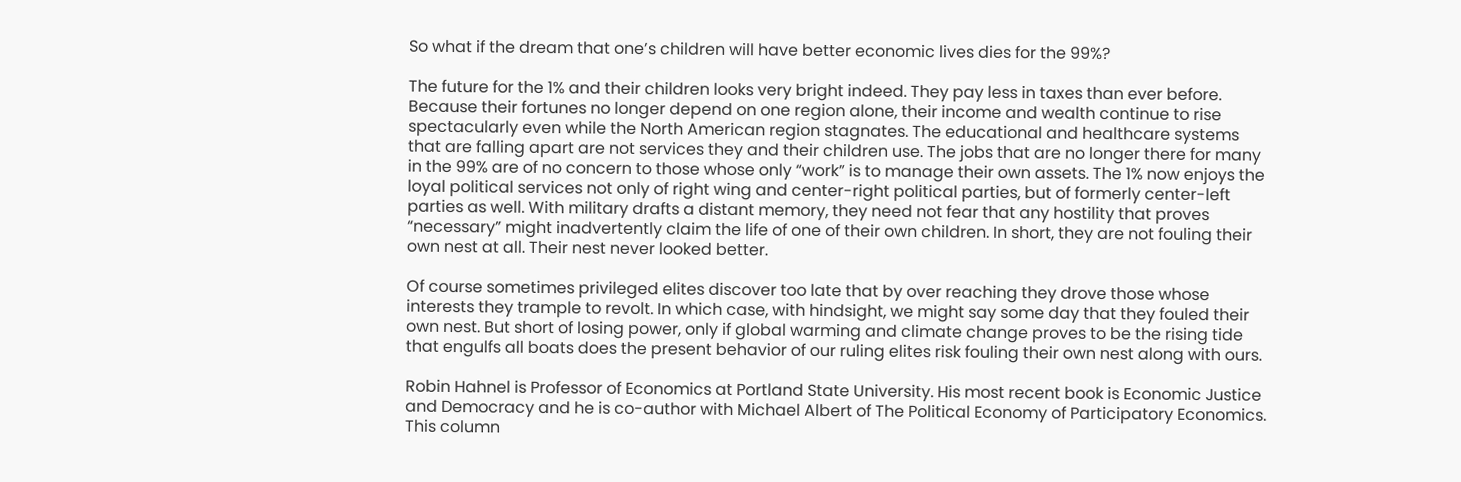So what if the dream that one’s children will have better economic lives dies for the 99%?

The future for the 1% and their children looks very bright indeed. They pay less in taxes than ever before. Because their fortunes no longer depend on one region alone, their income and wealth continue to rise spectacularly even while the North American region stagnates. The educational and healthcare systems that are falling apart are not services they and their children use. The jobs that are no longer there for many in the 99% are of no concern to those whose only “work” is to manage their own assets. The 1% now enjoys the loyal political services not only of right wing and center-right political parties, but of formerly center-left parties as well. With military drafts a distant memory, they need not fear that any hostility that proves “necessary” might inadvertently claim the life of one of their own children. In short, they are not fouling their own nest at all. Their nest never looked better.

Of course sometimes privileged elites discover too late that by over reaching they drove those whose interests they trample to revolt. In which case, with hindsight, we might say some day that they fouled their own nest. But short of losing power, only if global warming and climate change proves to be the rising tide that engulfs all boats does the present behavior of our ruling elites risk fouling their own nest along with ours.

Robin Hahnel is Professor of Economics at Portland State University. His most recent book is Economic Justice and Democracy and he is co-author with Michael Albert of The Political Economy of Participatory Economics. This column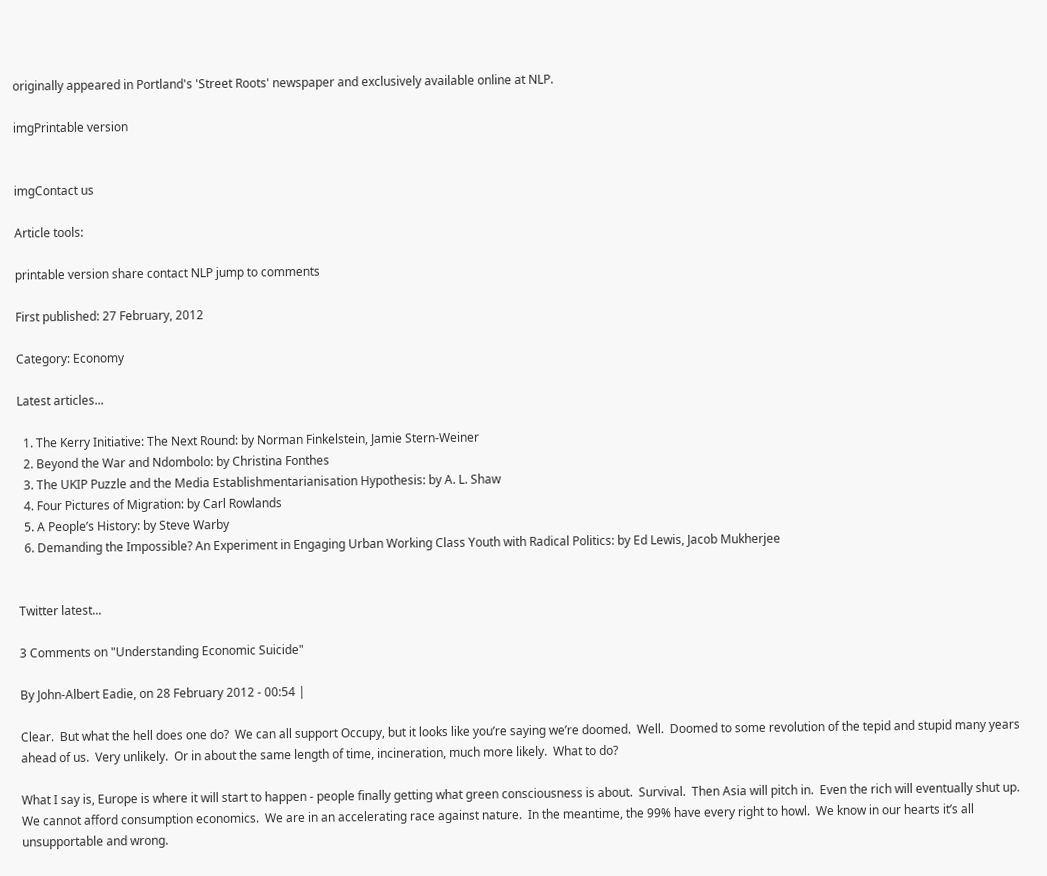originally appeared in Portland's 'Street Roots' newspaper and exclusively available online at NLP.

imgPrintable version


imgContact us

Article tools:

printable version share contact NLP jump to comments

First published: 27 February, 2012

Category: Economy

Latest articles...

  1. The Kerry Initiative: The Next Round: by Norman Finkelstein, Jamie Stern-Weiner
  2. Beyond the War and Ndombolo: by Christina Fonthes
  3. The UKIP Puzzle and the Media Establishmentarianisation Hypothesis: by A. L. Shaw
  4. Four Pictures of Migration: by Carl Rowlands
  5. A People’s History: by Steve Warby
  6. Demanding the Impossible? An Experiment in Engaging Urban Working Class Youth with Radical Politics: by Ed Lewis, Jacob Mukherjee


Twitter latest...

3 Comments on "Understanding Economic Suicide"

By John-Albert Eadie, on 28 February 2012 - 00:54 |

Clear.  But what the hell does one do?  We can all support Occupy, but it looks like you’re saying we’re doomed.  Well.  Doomed to some revolution of the tepid and stupid many years ahead of us.  Very unlikely.  Or in about the same length of time, incineration, much more likely.  What to do?

What I say is, Europe is where it will start to happen - people finally getting what green consciousness is about.  Survival.  Then Asia will pitch in.  Even the rich will eventually shut up.  We cannot afford consumption economics.  We are in an accelerating race against nature.  In the meantime, the 99% have every right to howl.  We know in our hearts it’s all unsupportable and wrong.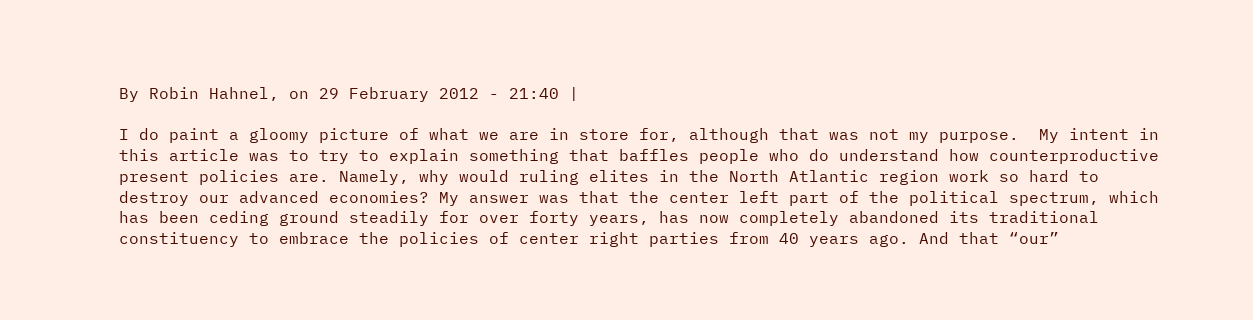By Robin Hahnel, on 29 February 2012 - 21:40 |

I do paint a gloomy picture of what we are in store for, although that was not my purpose.  My intent in this article was to try to explain something that baffles people who do understand how counterproductive present policies are. Namely, why would ruling elites in the North Atlantic region work so hard to destroy our advanced economies? My answer was that the center left part of the political spectrum, which has been ceding ground steadily for over forty years, has now completely abandoned its traditional constituency to embrace the policies of center right parties from 40 years ago. And that “our”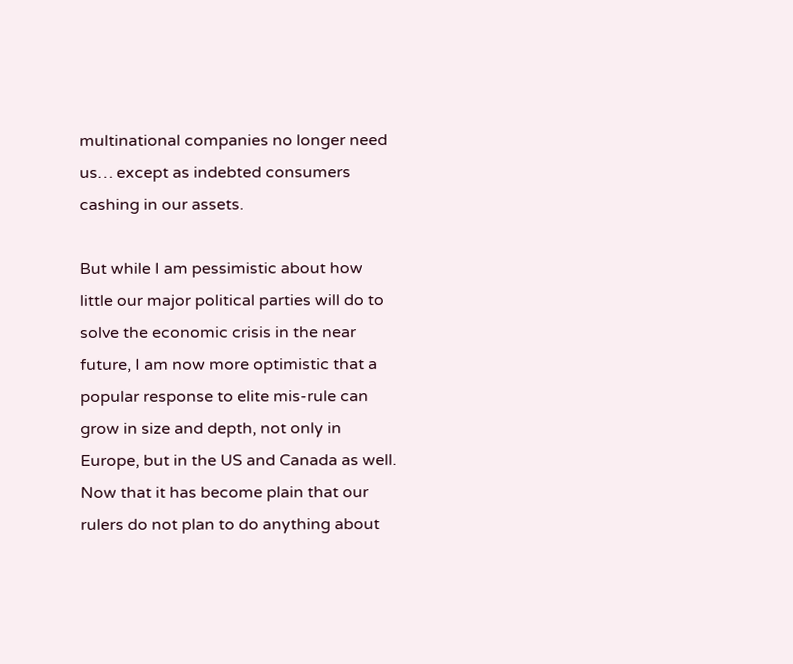multinational companies no longer need us… except as indebted consumers cashing in our assets.

But while I am pessimistic about how little our major political parties will do to solve the economic crisis in the near future, I am now more optimistic that a popular response to elite mis-rule can grow in size and depth, not only in Europe, but in the US and Canada as well. Now that it has become plain that our rulers do not plan to do anything about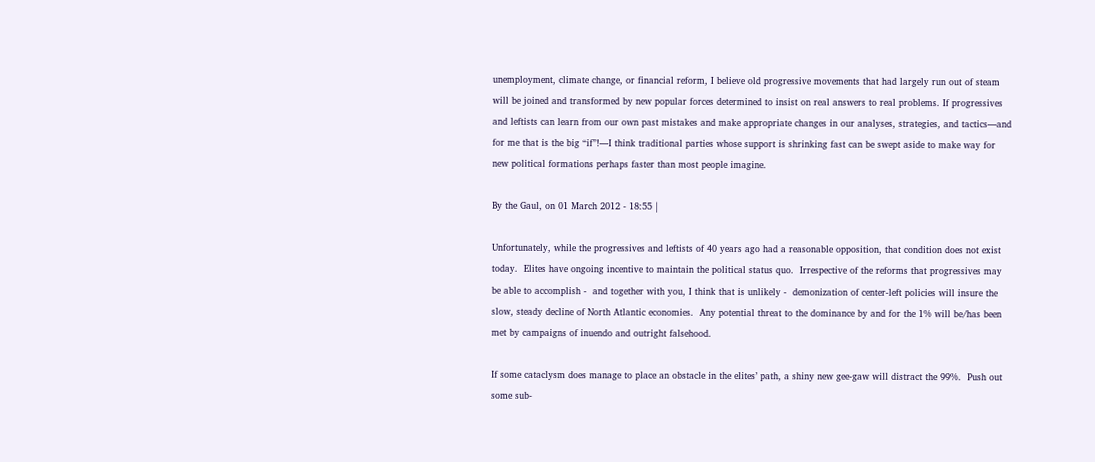unemployment, climate change, or financial reform, I believe old progressive movements that had largely run out of steam will be joined and transformed by new popular forces determined to insist on real answers to real problems. If progressives and leftists can learn from our own past mistakes and make appropriate changes in our analyses, strategies, and tactics—and for me that is the big “if”!—I think traditional parties whose support is shrinking fast can be swept aside to make way for new political formations perhaps faster than most people imagine.

By the Gaul, on 01 March 2012 - 18:55 |

Unfortunately, while the progressives and leftists of 40 years ago had a reasonable opposition, that condition does not exist today.  Elites have ongoing incentive to maintain the political status quo.  Irrespective of the reforms that progressives may be able to accomplish -  and together with you, I think that is unlikely -  demonization of center-left policies will insure the slow, steady decline of North Atlantic economies.  Any potential threat to the dominance by and for the 1% will be/has been met by campaigns of inuendo and outright falsehood.

If some cataclysm does manage to place an obstacle in the elites’ path, a shiny new gee-gaw will distract the 99%.  Push out some sub-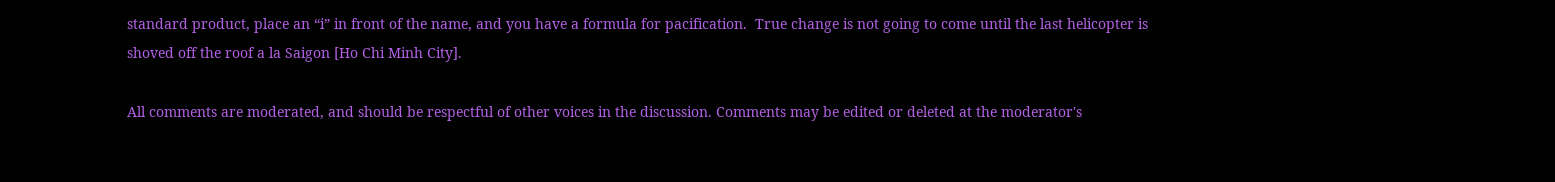standard product, place an “i” in front of the name, and you have a formula for pacification.  True change is not going to come until the last helicopter is shoved off the roof a la Saigon [Ho Chi Minh City].

All comments are moderated, and should be respectful of other voices in the discussion. Comments may be edited or deleted at the moderator's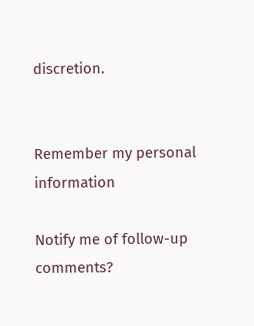discretion.


Remember my personal information

Notify me of follow-up comments?